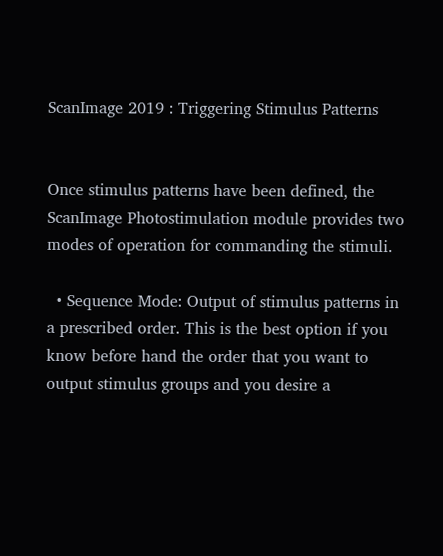ScanImage 2019 : Triggering Stimulus Patterns


Once stimulus patterns have been defined, the ScanImage Photostimulation module provides two modes of operation for commanding the stimuli.

  • Sequence Mode: Output of stimulus patterns in a prescribed order. This is the best option if you know before hand the order that you want to output stimulus groups and you desire a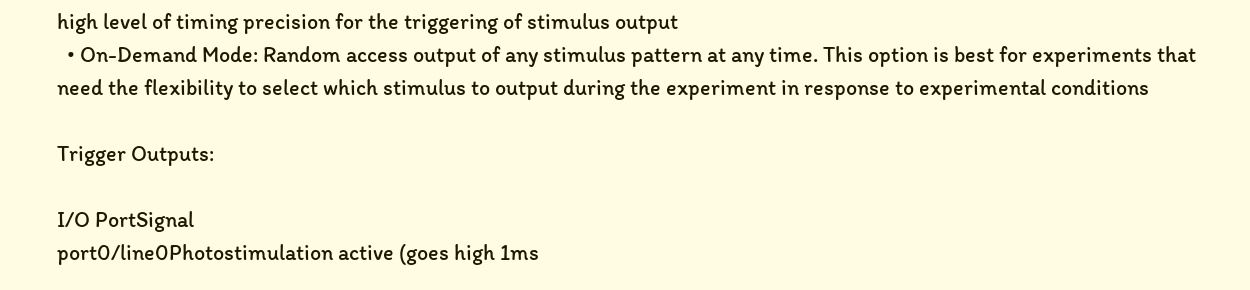high level of timing precision for the triggering of stimulus output
  • On-Demand Mode: Random access output of any stimulus pattern at any time. This option is best for experiments that need the flexibility to select which stimulus to output during the experiment in response to experimental conditions

Trigger Outputs:

I/O PortSignal
port0/line0Photostimulation active (goes high 1ms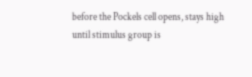before the Pockels cell opens, stays high until stimulus group is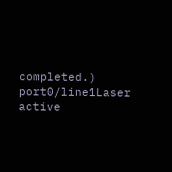completed.)
port0/line1Laser active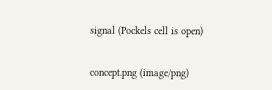signal (Pockels cell is open)


concept.png (image/png)